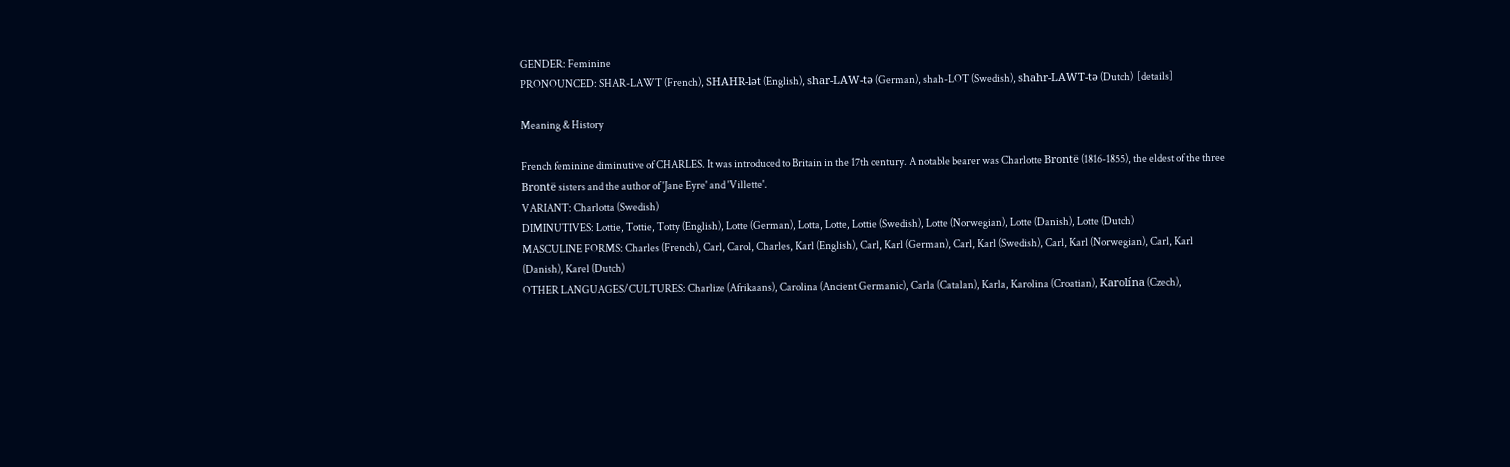GENDER: Feminine
PRONOUNCED: SHAR-LAWT (French), SHAHR-lət (English), shar-LAW-tə (German), shah-LOT (Swedish), shahr-LAWT-tə (Dutch)  [details]

Meaning & History

French feminine diminutive of CHARLES. It was introduced to Britain in the 17th century. A notable bearer was Charlotte Brontë (1816-1855), the eldest of the three Brontë sisters and the author of 'Jane Eyre' and 'Villette'.
VARIANT: Charlotta (Swedish)
DIMINUTIVES: Lottie, Tottie, Totty (English), Lotte (German), Lotta, Lotte, Lottie (Swedish), Lotte (Norwegian), Lotte (Danish), Lotte (Dutch)
MASCULINE FORMS: Charles (French), Carl, Carol, Charles, Karl (English), Carl, Karl (German), Carl, Karl (Swedish), Carl, Karl (Norwegian), Carl, Karl (Danish), Karel (Dutch)
OTHER LANGUAGES/CULTURES: Charlize (Afrikaans), Carolina (Ancient Germanic), Carla (Catalan), Karla, Karolina (Croatian), Karolína (Czech),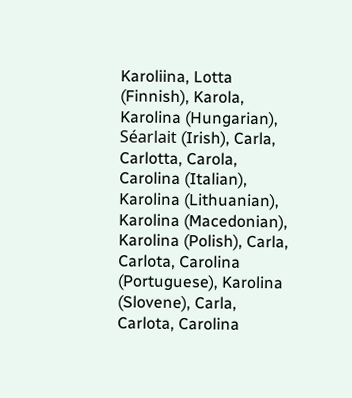Karoliina, Lotta (Finnish), Karola, Karolina (Hungarian), Séarlait (Irish), Carla, Carlotta, Carola, Carolina (Italian), Karolina (Lithuanian), Karolina (Macedonian), Karolina (Polish), Carla, Carlota, Carolina (Portuguese), Karolina (Slovene), Carla, Carlota, Carolina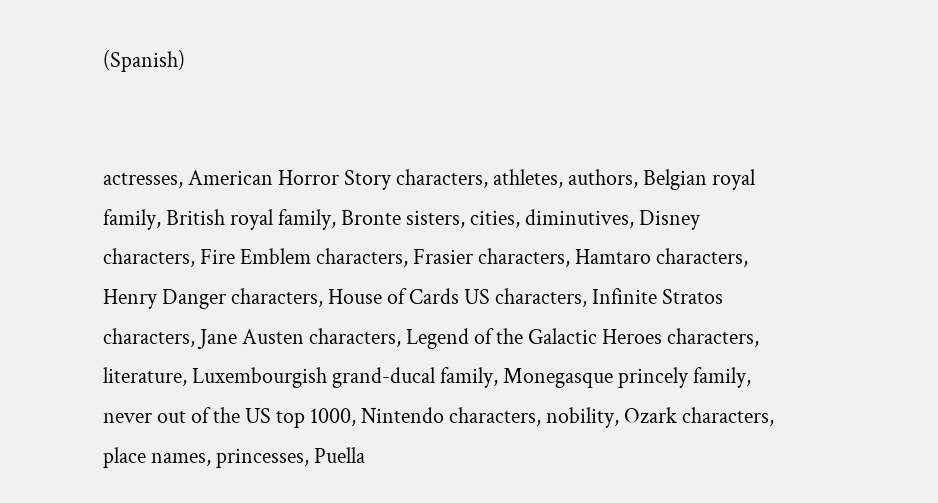(Spanish)


actresses, American Horror Story characters, athletes, authors, Belgian royal family, British royal family, Bronte sisters, cities, diminutives, Disney characters, Fire Emblem characters, Frasier characters, Hamtaro characters, Henry Danger characters, House of Cards US characters, Infinite Stratos characters, Jane Austen characters, Legend of the Galactic Heroes characters, literature, Luxembourgish grand-ducal family, Monegasque princely family, never out of the US top 1000, Nintendo characters, nobility, Ozark characters, place names, princesses, Puella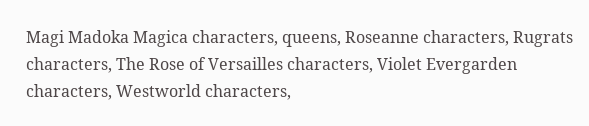Magi Madoka Magica characters, queens, Roseanne characters, Rugrats characters, The Rose of Versailles characters, Violet Evergarden characters, Westworld characters,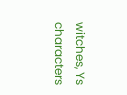witches, Ys characters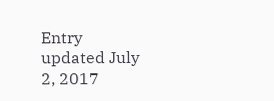Entry updated July 2, 2017